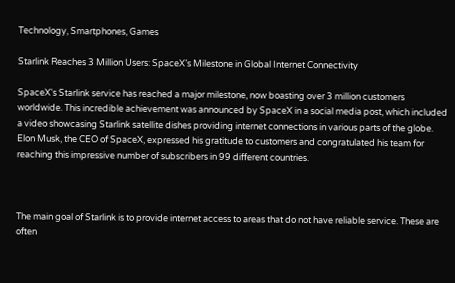Technology, Smartphones, Games

Starlink Reaches 3 Million Users: SpaceX’s Milestone in Global Internet Connectivity

SpaceX's Starlink service has reached a major milestone, now boasting over 3 million customers worldwide. This incredible achievement was announced by SpaceX in a social media post, which included a video showcasing Starlink satellite dishes providing internet connections in various parts of the globe. Elon Musk, the CEO of SpaceX, expressed his gratitude to customers and congratulated his team for reaching this impressive number of subscribers in 99 different countries.



The main goal of Starlink is to provide internet access to areas that do not have reliable service. These are often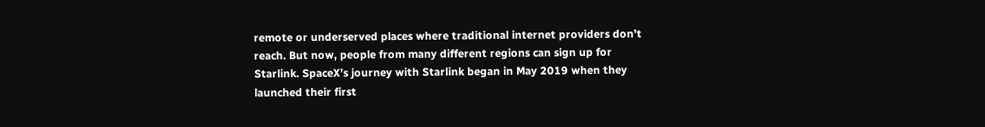remote or underserved places where traditional internet providers don’t reach. But now, people from many different regions can sign up for Starlink. SpaceX’s journey with Starlink began in May 2019 when they launched their first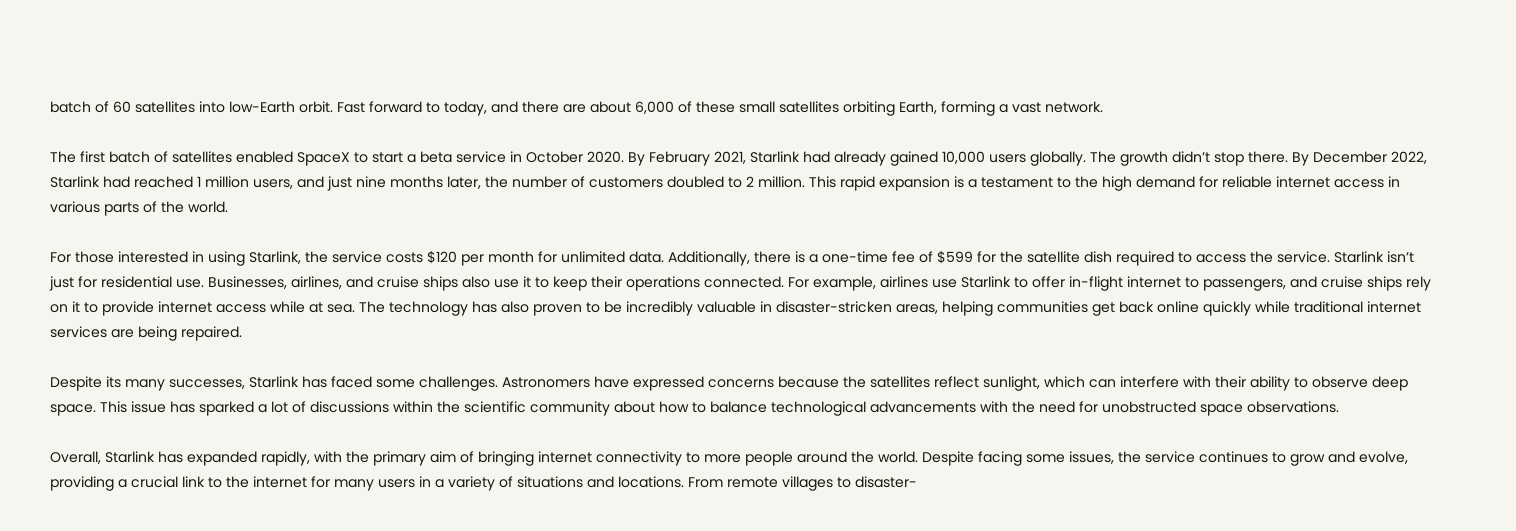batch of 60 satellites into low-Earth orbit. Fast forward to today, and there are about 6,000 of these small satellites orbiting Earth, forming a vast network.

The first batch of satellites enabled SpaceX to start a beta service in October 2020. By February 2021, Starlink had already gained 10,000 users globally. The growth didn’t stop there. By December 2022, Starlink had reached 1 million users, and just nine months later, the number of customers doubled to 2 million. This rapid expansion is a testament to the high demand for reliable internet access in various parts of the world.

For those interested in using Starlink, the service costs $120 per month for unlimited data. Additionally, there is a one-time fee of $599 for the satellite dish required to access the service. Starlink isn’t just for residential use. Businesses, airlines, and cruise ships also use it to keep their operations connected. For example, airlines use Starlink to offer in-flight internet to passengers, and cruise ships rely on it to provide internet access while at sea. The technology has also proven to be incredibly valuable in disaster-stricken areas, helping communities get back online quickly while traditional internet services are being repaired.

Despite its many successes, Starlink has faced some challenges. Astronomers have expressed concerns because the satellites reflect sunlight, which can interfere with their ability to observe deep space. This issue has sparked a lot of discussions within the scientific community about how to balance technological advancements with the need for unobstructed space observations.

Overall, Starlink has expanded rapidly, with the primary aim of bringing internet connectivity to more people around the world. Despite facing some issues, the service continues to grow and evolve, providing a crucial link to the internet for many users in a variety of situations and locations. From remote villages to disaster-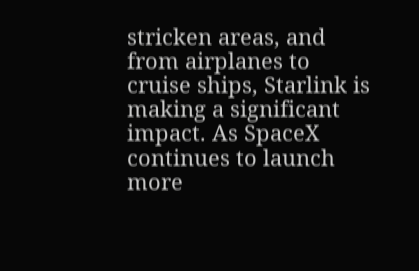stricken areas, and from airplanes to cruise ships, Starlink is making a significant impact. As SpaceX continues to launch more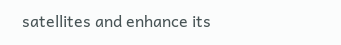satellites and enhance its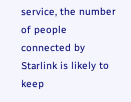service, the number of people connected by Starlink is likely to keep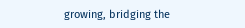growing, bridging the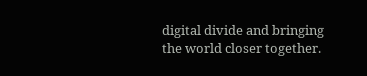digital divide and bringing the world closer together.